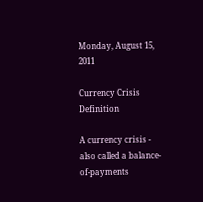Monday, August 15, 2011

Currency Crisis Definition

A currency crisis - also called a balance-of-payments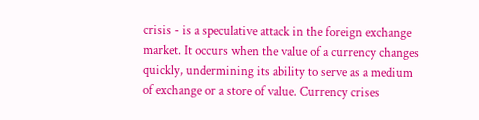crisis - is a speculative attack in the foreign exchange market. It occurs when the value of a currency changes quickly, undermining its ability to serve as a medium of exchange or a store of value. Currency crises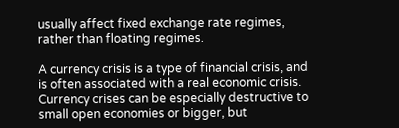usually affect fixed exchange rate regimes, rather than floating regimes.

A currency crisis is a type of financial crisis, and is often associated with a real economic crisis. Currency crises can be especially destructive to small open economies or bigger, but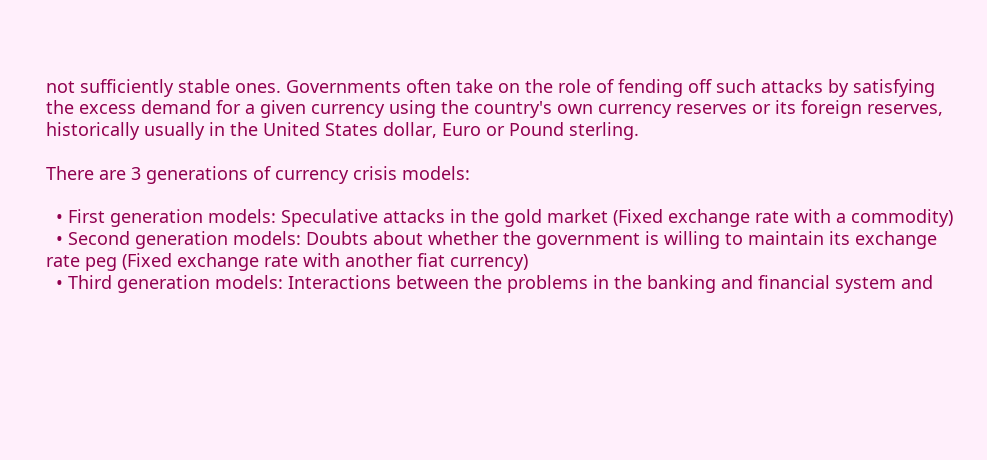not sufficiently stable ones. Governments often take on the role of fending off such attacks by satisfying the excess demand for a given currency using the country's own currency reserves or its foreign reserves, historically usually in the United States dollar, Euro or Pound sterling.

There are 3 generations of currency crisis models:

  • First generation models: Speculative attacks in the gold market (Fixed exchange rate with a commodity)
  • Second generation models: Doubts about whether the government is willing to maintain its exchange rate peg (Fixed exchange rate with another fiat currency)
  • Third generation models: Interactions between the problems in the banking and financial system and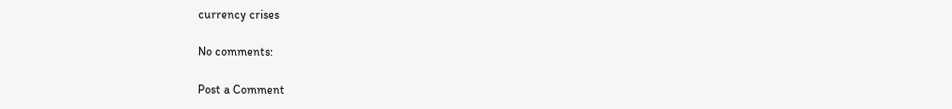currency crises

No comments:

Post a Comment